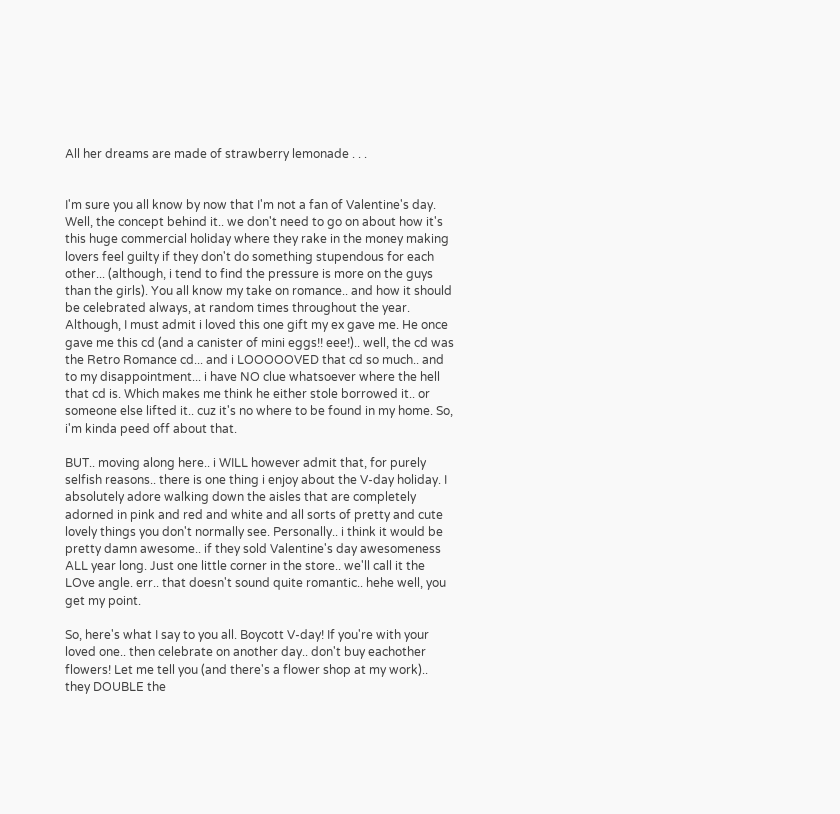All her dreams are made of strawberry lemonade . . .


I'm sure you all know by now that I'm not a fan of Valentine's day. Well, the concept behind it.. we don't need to go on about how it's this huge commercial holiday where they rake in the money making lovers feel guilty if they don't do something stupendous for each other... (although, i tend to find the pressure is more on the guys than the girls). You all know my take on romance.. and how it should be celebrated always, at random times throughout the year. Although, I must admit i loved this one gift my ex gave me. He once gave me this cd (and a canister of mini eggs!! eee!).. well, the cd was the Retro Romance cd... and i LOOOOOVED that cd so much.. and to my disappointment... i have NO clue whatsoever where the hell that cd is. Which makes me think he either stole borrowed it.. or someone else lifted it.. cuz it's no where to be found in my home. So, i'm kinda peed off about that.

BUT.. moving along here.. i WILL however admit that, for purely selfish reasons.. there is one thing i enjoy about the V-day holiday. I absolutely adore walking down the aisles that are completely adorned in pink and red and white and all sorts of pretty and cute lovely things you don't normally see. Personally.. i think it would be pretty damn awesome.. if they sold Valentine's day awesomeness ALL year long. Just one little corner in the store.. we'll call it the LOve angle. err.. that doesn't sound quite romantic.. hehe well, you get my point.

So, here's what I say to you all. Boycott V-day! If you're with your loved one.. then celebrate on another day.. don't buy eachother flowers! Let me tell you (and there's a flower shop at my work).. they DOUBLE the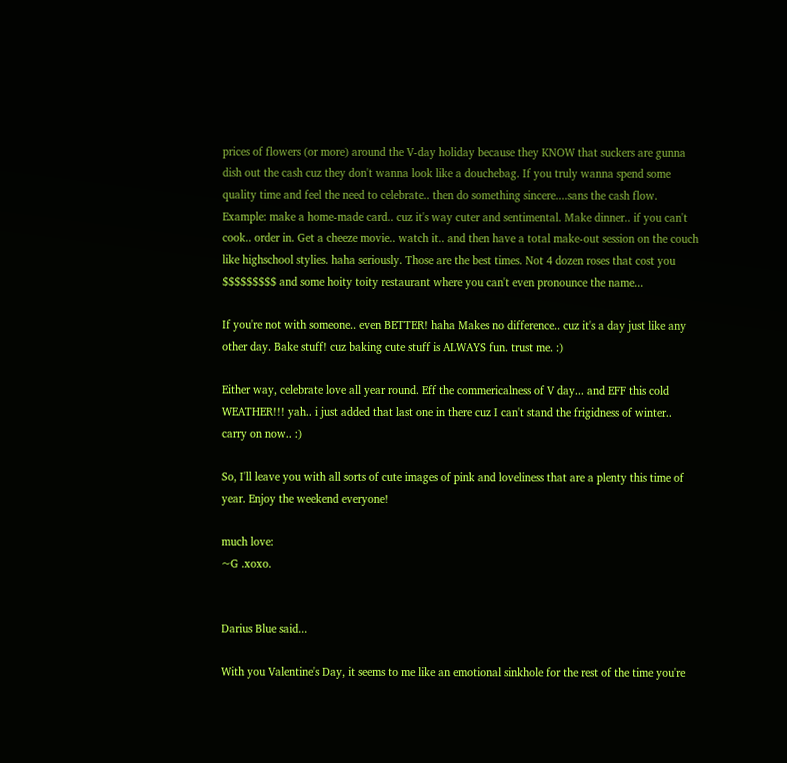prices of flowers (or more) around the V-day holiday because they KNOW that suckers are gunna dish out the cash cuz they don't wanna look like a douchebag. If you truly wanna spend some quality time and feel the need to celebrate.. then do something sincere....sans the cash flow. Example: make a home-made card.. cuz it's way cuter and sentimental. Make dinner.. if you can't cook.. order in. Get a cheeze movie.. watch it.. and then have a total make-out session on the couch like highschool stylies. haha seriously. Those are the best times. Not 4 dozen roses that cost you $$$$$$$$$ and some hoity toity restaurant where you can't even pronounce the name...

If you're not with someone.. even BETTER! haha Makes no difference.. cuz it's a day just like any other day. Bake stuff! cuz baking cute stuff is ALWAYS fun. trust me. :)

Either way, celebrate love all year round. Eff the commericalness of V day... and EFF this cold WEATHER!!! yah.. i just added that last one in there cuz I can't stand the frigidness of winter.. carry on now.. :)

So, I'll leave you with all sorts of cute images of pink and loveliness that are a plenty this time of year. Enjoy the weekend everyone!

much love:
~G .xoxo.


Darius Blue said...

With you Valentine's Day, it seems to me like an emotional sinkhole for the rest of the time you're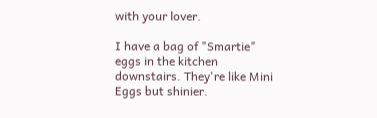with your lover.

I have a bag of "Smartie" eggs in the kitchen downstairs. They're like Mini Eggs but shinier.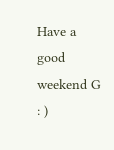Have a good weekend G : )